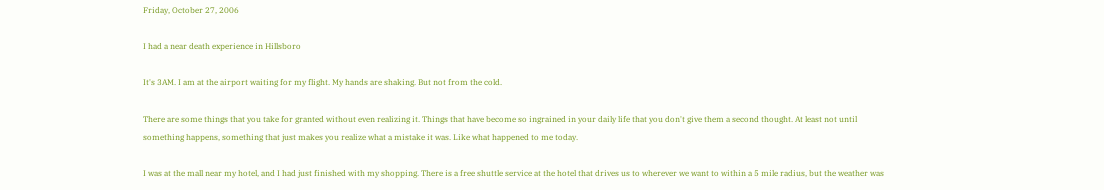Friday, October 27, 2006

I had a near death experience in Hillsboro

It's 3AM. I am at the airport waiting for my flight. My hands are shaking. But not from the cold.

There are some things that you take for granted without even realizing it. Things that have become so ingrained in your daily life that you don't give them a second thought. At least not until something happens, something that just makes you realize what a mistake it was. Like what happened to me today.

I was at the mall near my hotel, and I had just finished with my shopping. There is a free shuttle service at the hotel that drives us to wherever we want to within a 5 mile radius, but the weather was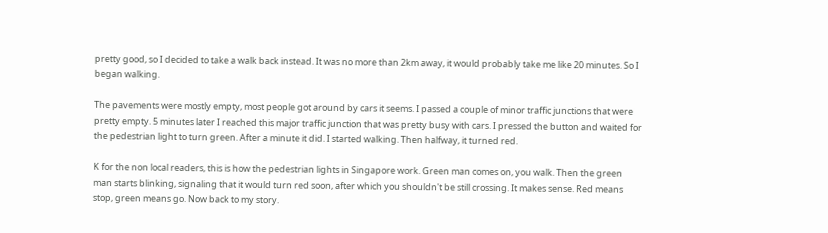pretty good, so I decided to take a walk back instead. It was no more than 2km away, it would probably take me like 20 minutes. So I began walking.

The pavements were mostly empty, most people got around by cars it seems. I passed a couple of minor traffic junctions that were pretty empty. 5 minutes later I reached this major traffic junction that was pretty busy with cars. I pressed the button and waited for the pedestrian light to turn green. After a minute it did. I started walking. Then halfway, it turned red.

K for the non local readers, this is how the pedestrian lights in Singapore work. Green man comes on, you walk. Then the green man starts blinking, signaling that it would turn red soon, after which you shouldn't be still crossing. It makes sense. Red means stop, green means go. Now back to my story.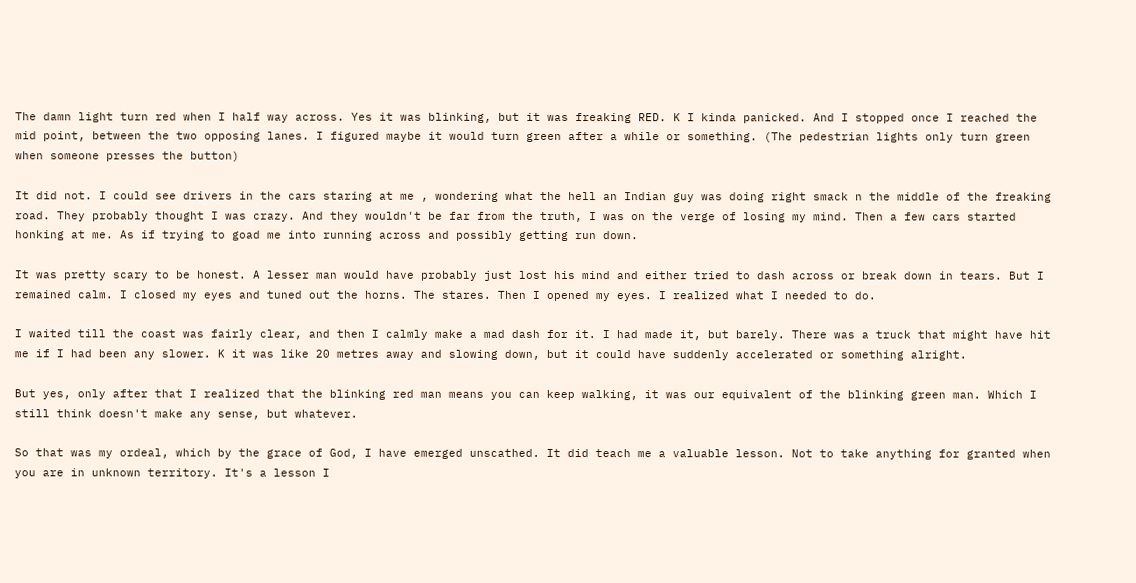The damn light turn red when I half way across. Yes it was blinking, but it was freaking RED. K I kinda panicked. And I stopped once I reached the mid point, between the two opposing lanes. I figured maybe it would turn green after a while or something. (The pedestrian lights only turn green when someone presses the button)

It did not. I could see drivers in the cars staring at me , wondering what the hell an Indian guy was doing right smack n the middle of the freaking road. They probably thought I was crazy. And they wouldn't be far from the truth, I was on the verge of losing my mind. Then a few cars started honking at me. As if trying to goad me into running across and possibly getting run down.

It was pretty scary to be honest. A lesser man would have probably just lost his mind and either tried to dash across or break down in tears. But I remained calm. I closed my eyes and tuned out the horns. The stares. Then I opened my eyes. I realized what I needed to do.

I waited till the coast was fairly clear, and then I calmly make a mad dash for it. I had made it, but barely. There was a truck that might have hit me if I had been any slower. K it was like 20 metres away and slowing down, but it could have suddenly accelerated or something alright.

But yes, only after that I realized that the blinking red man means you can keep walking, it was our equivalent of the blinking green man. Which I still think doesn't make any sense, but whatever.

So that was my ordeal, which by the grace of God, I have emerged unscathed. It did teach me a valuable lesson. Not to take anything for granted when you are in unknown territory. It's a lesson I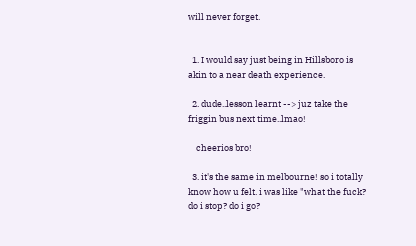will never forget.


  1. I would say just being in Hillsboro is akin to a near death experience.

  2. dude..lesson learnt --> juz take the friggin bus next time..lmao!

    cheerios bro!

  3. it's the same in melbourne! so i totally know how u felt. i was like "what the fuck? do i stop? do i go?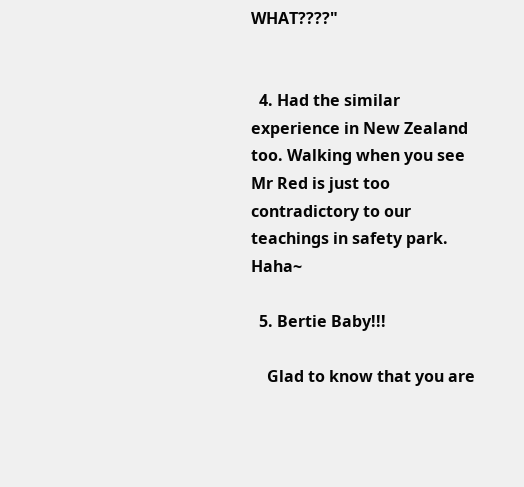WHAT????"


  4. Had the similar experience in New Zealand too. Walking when you see Mr Red is just too contradictory to our teachings in safety park. Haha~

  5. Bertie Baby!!!

    Glad to know that you are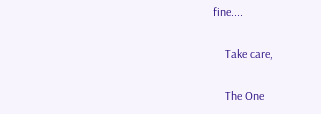fine....

    Take care,

    The One